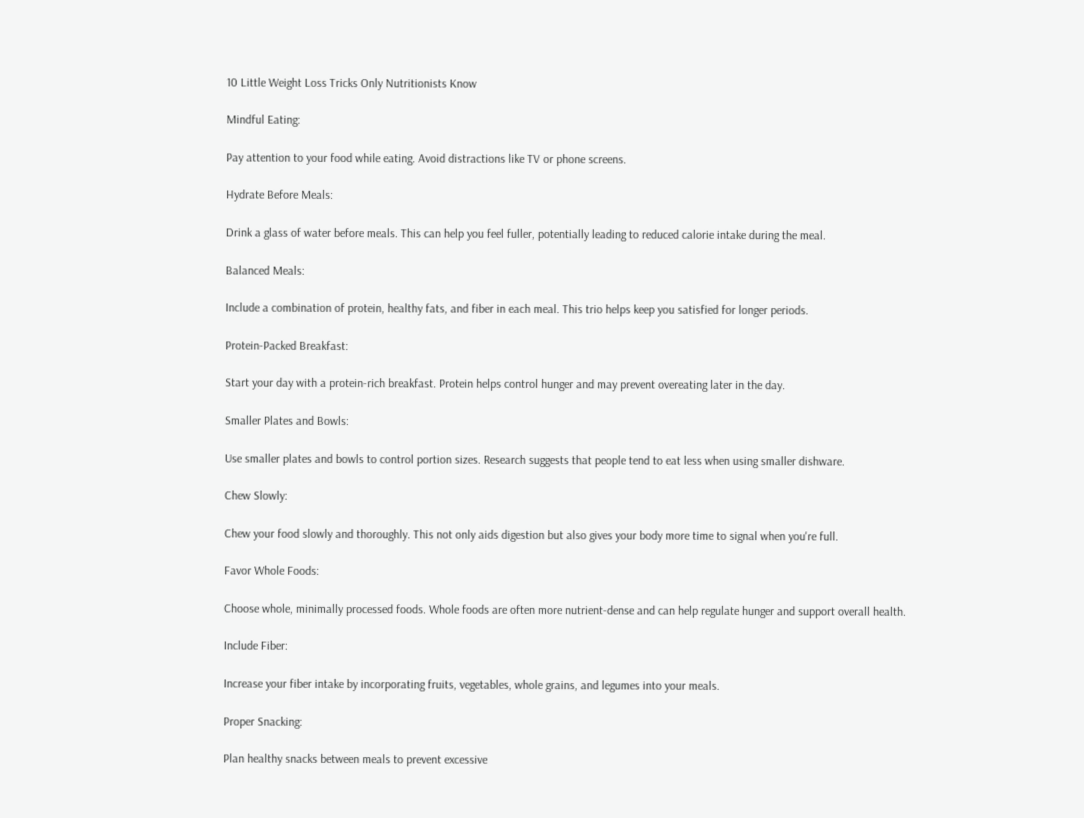10 Little Weight Loss Tricks Only Nutritionists Know

Mindful Eating:

Pay attention to your food while eating. Avoid distractions like TV or phone screens.

Hydrate Before Meals:

Drink a glass of water before meals. This can help you feel fuller, potentially leading to reduced calorie intake during the meal.

Balanced Meals:

Include a combination of protein, healthy fats, and fiber in each meal. This trio helps keep you satisfied for longer periods.

Protein-Packed Breakfast:

Start your day with a protein-rich breakfast. Protein helps control hunger and may prevent overeating later in the day.

Smaller Plates and Bowls:

Use smaller plates and bowls to control portion sizes. Research suggests that people tend to eat less when using smaller dishware.

Chew Slowly:

Chew your food slowly and thoroughly. This not only aids digestion but also gives your body more time to signal when you're full.

Favor Whole Foods:

Choose whole, minimally processed foods. Whole foods are often more nutrient-dense and can help regulate hunger and support overall health.

Include Fiber:

Increase your fiber intake by incorporating fruits, vegetables, whole grains, and legumes into your meals.

Proper Snacking:

Plan healthy snacks between meals to prevent excessive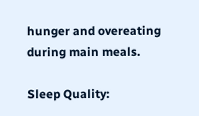hunger and overeating during main meals.

Sleep Quality: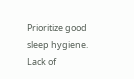Prioritize good sleep hygiene. Lack of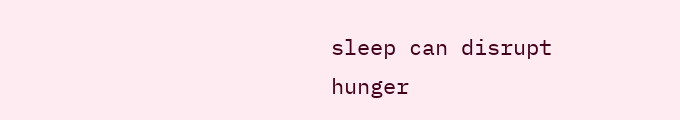sleep can disrupt hunger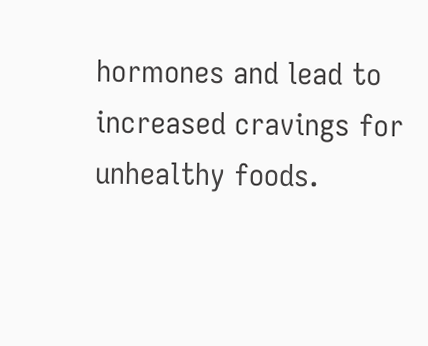hormones and lead to increased cravings for unhealthy foods.